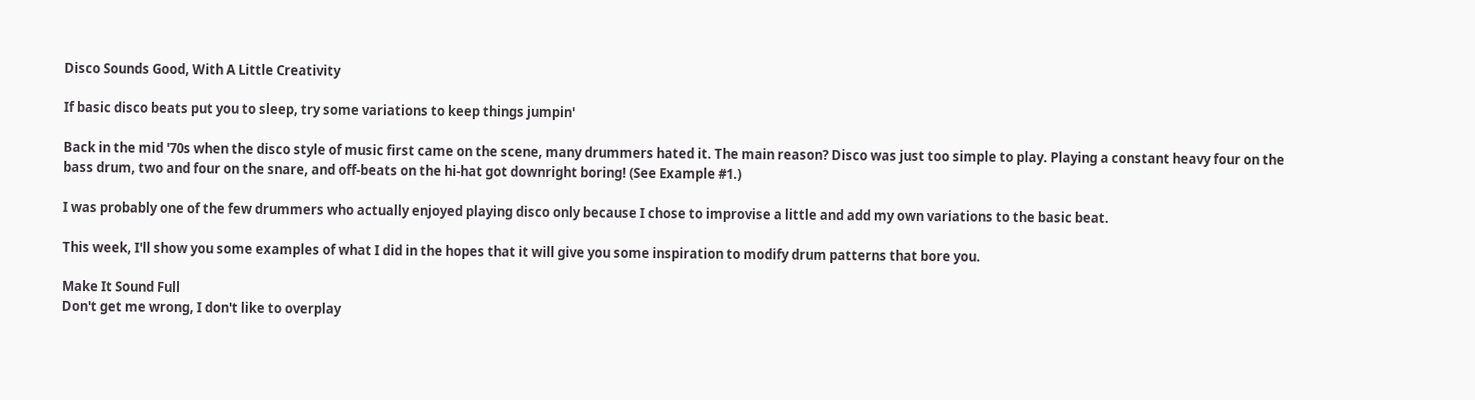Disco Sounds Good, With A Little Creativity

If basic disco beats put you to sleep, try some variations to keep things jumpin'

Back in the mid '70s when the disco style of music first came on the scene, many drummers hated it. The main reason? Disco was just too simple to play. Playing a constant heavy four on the bass drum, two and four on the snare, and off-beats on the hi-hat got downright boring! (See Example #1.)

I was probably one of the few drummers who actually enjoyed playing disco only because I chose to improvise a little and add my own variations to the basic beat.

This week, I'll show you some examples of what I did in the hopes that it will give you some inspiration to modify drum patterns that bore you.

Make It Sound Full
Don't get me wrong, I don't like to overplay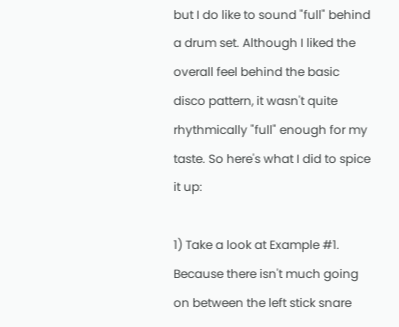but I do like to sound "full" behind a drum set. Although I liked the overall feel behind the basic disco pattern, it wasn't quite rhythmically "full" enough for my taste. So here's what I did to spice it up:

1) Take a look at Example #1. Because there isn't much going on between the left stick snare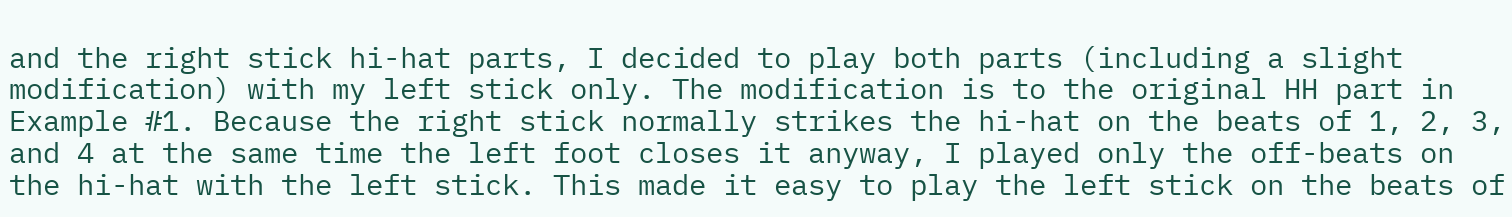and the right stick hi-hat parts, I decided to play both parts (including a slight modification) with my left stick only. The modification is to the original HH part in Example #1. Because the right stick normally strikes the hi-hat on the beats of 1, 2, 3, and 4 at the same time the left foot closes it anyway, I played only the off-beats on the hi-hat with the left stick. This made it easy to play the left stick on the beats of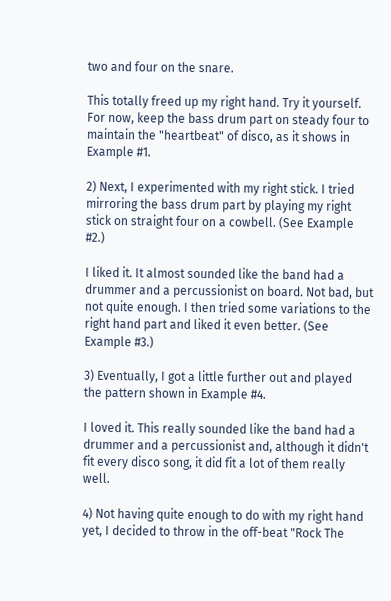two and four on the snare.

This totally freed up my right hand. Try it yourself. For now, keep the bass drum part on steady four to maintain the "heartbeat" of disco, as it shows in Example #1.

2) Next, I experimented with my right stick. I tried mirroring the bass drum part by playing my right stick on straight four on a cowbell. (See Example #2.)

I liked it. It almost sounded like the band had a drummer and a percussionist on board. Not bad, but not quite enough. I then tried some variations to the right hand part and liked it even better. (See Example #3.)

3) Eventually, I got a little further out and played the pattern shown in Example #4.

I loved it. This really sounded like the band had a drummer and a percussionist and, although it didn't fit every disco song, it did fit a lot of them really well.

4) Not having quite enough to do with my right hand yet, I decided to throw in the off-beat "Rock The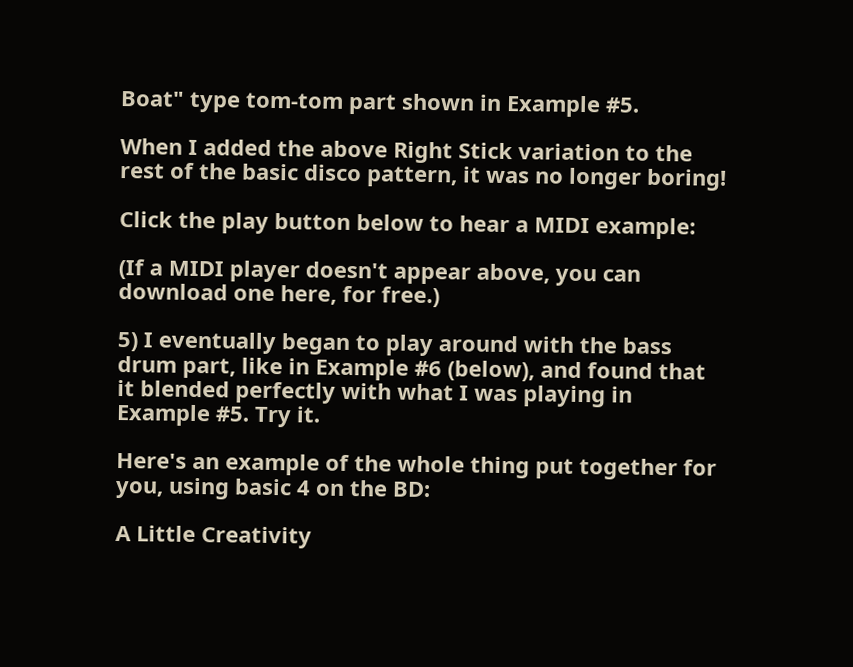Boat" type tom-tom part shown in Example #5.

When I added the above Right Stick variation to the rest of the basic disco pattern, it was no longer boring!

Click the play button below to hear a MIDI example:

(If a MIDI player doesn't appear above, you can download one here, for free.)

5) I eventually began to play around with the bass drum part, like in Example #6 (below), and found that it blended perfectly with what I was playing in Example #5. Try it.

Here's an example of the whole thing put together for you, using basic 4 on the BD:

A Little Creativity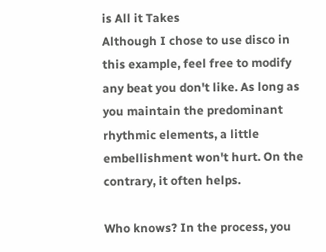is All it Takes
Although I chose to use disco in this example, feel free to modify any beat you don't like. As long as you maintain the predominant rhythmic elements, a little embellishment won't hurt. On the contrary, it often helps.

Who knows? In the process, you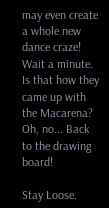may even create a whole new dance craze! Wait a minute. Is that how they came up with the Macarena? Oh, no... Back to the drawing board!

Stay Loose.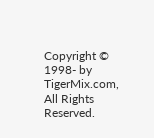Copyright © 1998- by TigerMix.com,
All Rights Reserved.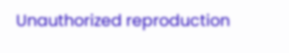Unauthorized reproduction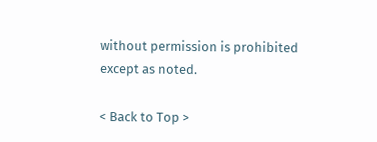without permission is prohibited except as noted.

< Back to Top >